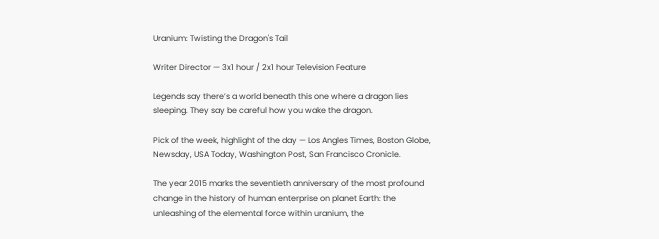Uranium: Twisting the Dragon's Tail

Writer Director — 3x1 hour / 2x1 hour Television Feature

Legends say there’s a world beneath this one where a dragon lies sleeping. They say be careful how you wake the dragon.

Pick of the week, highlight of the day — Los Angles Times, Boston Globe, Newsday, USA Today, Washington Post, San Francisco Cronicle.

The year 2015 marks the seventieth anniversary of the most profound change in the history of human enterprise on planet Earth: the unleashing of the elemental force within uranium, the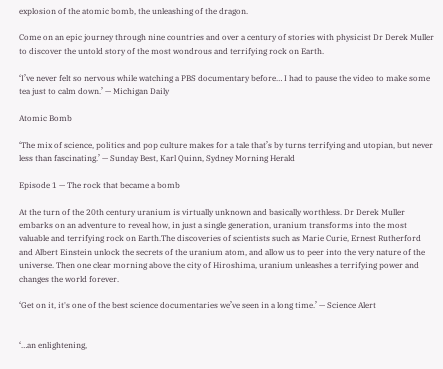explosion of the atomic bomb, the unleashing of the dragon.

Come on an epic journey through nine countries and over a century of stories with physicist Dr Derek Muller to discover the untold story of the most wondrous and terrifying rock on Earth.

‘I’ve never felt so nervous while watching a PBS documentary before… I had to pause the video to make some tea just to calm down.’ — Michigan Daily

Atomic Bomb

‘The mix of science, politics and pop culture makes for a tale that’s by turns terrifying and utopian, but never less than fascinating.’ — Sunday Best, Karl Quinn, Sydney Morning Herald

Episode 1 — The rock that became a bomb

At the turn of the 20th century uranium is virtually unknown and basically worthless. Dr Derek Muller embarks on an adventure to reveal how, in just a single generation, uranium transforms into the most valuable and terrifying rock on Earth.The discoveries of scientists such as Marie Curie, Ernest Rutherford and Albert Einstein unlock the secrets of the uranium atom, and allow us to peer into the very nature of the universe. Then one clear morning above the city of Hiroshima, uranium unleashes a terrifying power and changes the world forever.

‘Get on it, it's one of the best science documentaries we’ve seen in a long time.’ — Science Alert


‘…an enlightening,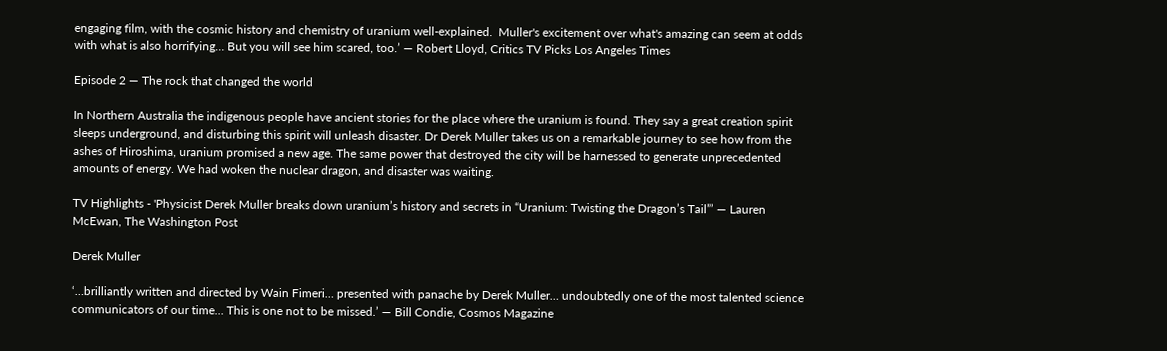engaging film, with the cosmic history and chemistry of uranium well-explained.  Muller's excitement over what's amazing can seem at odds with what is also horrifying… But you will see him scared, too.’ — Robert Lloyd, Critics TV Picks Los Angeles Times

Episode 2 — The rock that changed the world

In Northern Australia the indigenous people have ancient stories for the place where the uranium is found. They say a great creation spirit sleeps underground, and disturbing this spirit will unleash disaster. Dr Derek Muller takes us on a remarkable journey to see how from the ashes of Hiroshima, uranium promised a new age. The same power that destroyed the city will be harnessed to generate unprecedented amounts of energy. We had woken the nuclear dragon, and disaster was waiting.

TV Highlights - 'Physicist Derek Muller breaks down uranium’s history and secrets in “Uranium: Twisting the Dragon’s Tail”’ — Lauren McEwan, The Washington Post

Derek Muller

‘…brilliantly written and directed by Wain Fimeri… presented with panache by Derek Muller… undoubtedly one of the most talented science communicators of our time… This is one not to be missed.’ — Bill Condie, Cosmos Magazine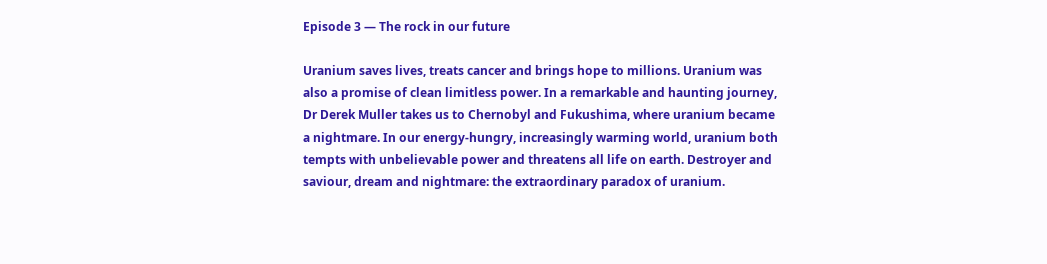Episode 3 — The rock in our future

Uranium saves lives, treats cancer and brings hope to millions. Uranium was also a promise of clean limitless power. In a remarkable and haunting journey, Dr Derek Muller takes us to Chernobyl and Fukushima, where uranium became a nightmare. In our energy-hungry, increasingly warming world, uranium both tempts with unbelievable power and threatens all life on earth. Destroyer and saviour, dream and nightmare: the extraordinary paradox of uranium.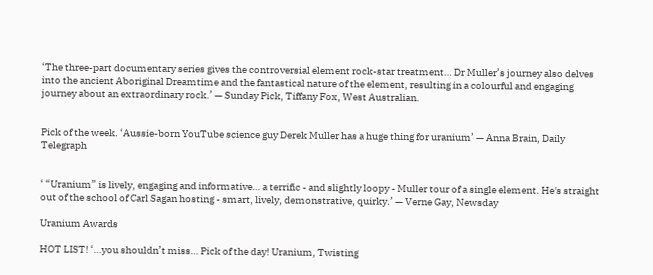‘The three-part documentary series gives the controversial element rock-star treatment… Dr Muller’s journey also delves into the ancient Aboriginal Dreamtime and the fantastical nature of the element, resulting in a colourful and engaging journey about an extraordinary rock.’ — Sunday Pick, Tiffany Fox, West Australian.


Pick of the week. ‘Aussie-born YouTube science guy Derek Muller has a huge thing for uranium’ — Anna Brain, Daily Telegraph


‘ “Uranium” is lively, engaging and informative… a terrific - and slightly loopy - Muller tour of a single element. He's straight out of the school of Carl Sagan hosting - smart, lively, demonstrative, quirky.’ — Verne Gay, Newsday

Uranium Awards

HOT LIST! ‘…you shouldn’t miss… Pick of the day! Uranium, Twisting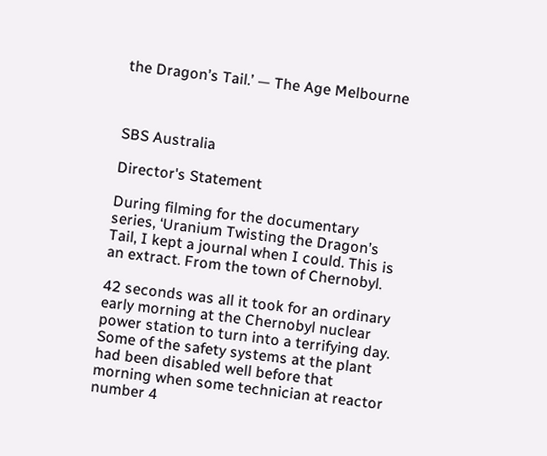the Dragon’s Tail.’ — The Age Melbourne



SBS Australia

Director's Statement

During filming for the documentary series, ‘Uranium Twisting the Dragon’s Tail, I kept a journal when I could. This is an extract. From the town of Chernobyl.

42 seconds was all it took for an ordinary early morning at the Chernobyl nuclear power station to turn into a terrifying day. Some of the safety systems at the plant had been disabled well before that morning when some technician at reactor number 4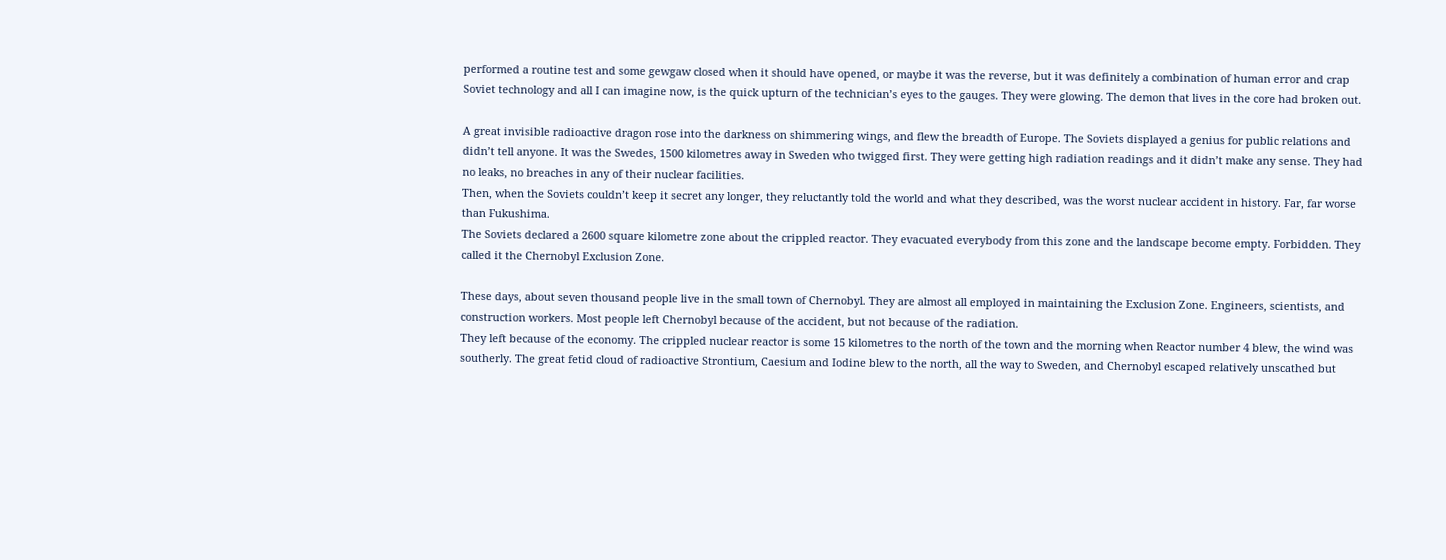performed a routine test and some gewgaw closed when it should have opened, or maybe it was the reverse, but it was definitely a combination of human error and crap Soviet technology and all I can imagine now, is the quick upturn of the technician’s eyes to the gauges. They were glowing. The demon that lives in the core had broken out.

A great invisible radioactive dragon rose into the darkness on shimmering wings, and flew the breadth of Europe. The Soviets displayed a genius for public relations and didn’t tell anyone. It was the Swedes, 1500 kilometres away in Sweden who twigged first. They were getting high radiation readings and it didn’t make any sense. They had no leaks, no breaches in any of their nuclear facilities.
Then, when the Soviets couldn’t keep it secret any longer, they reluctantly told the world and what they described, was the worst nuclear accident in history. Far, far worse than Fukushima.
The Soviets declared a 2600 square kilometre zone about the crippled reactor. They evacuated everybody from this zone and the landscape become empty. Forbidden. They called it the Chernobyl Exclusion Zone.

These days, about seven thousand people live in the small town of Chernobyl. They are almost all employed in maintaining the Exclusion Zone. Engineers, scientists, and construction workers. Most people left Chernobyl because of the accident, but not because of the radiation.
They left because of the economy. The crippled nuclear reactor is some 15 kilometres to the north of the town and the morning when Reactor number 4 blew, the wind was southerly. The great fetid cloud of radioactive Strontium, Caesium and Iodine blew to the north, all the way to Sweden, and Chernobyl escaped relatively unscathed but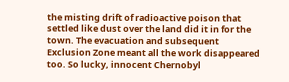the misting drift of radioactive poison that settled like dust over the land did it in for the town. The evacuation and subsequent Exclusion Zone meant all the work disappeared too. So lucky, innocent Chernobyl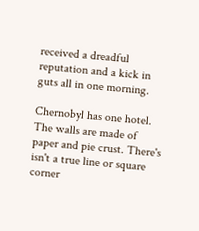received a dreadful reputation and a kick in guts all in one morning.

Chernobyl has one hotel. The walls are made of paper and pie crust. There's isn't a true line or square corner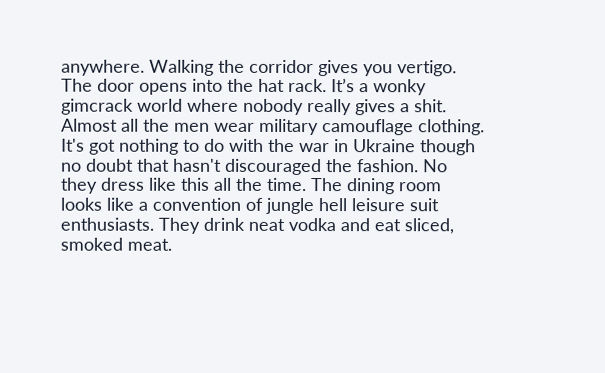anywhere. Walking the corridor gives you vertigo.
The door opens into the hat rack. It’s a wonky gimcrack world where nobody really gives a shit. Almost all the men wear military camouflage clothing. It's got nothing to do with the war in Ukraine though no doubt that hasn't discouraged the fashion. No they dress like this all the time. The dining room looks like a convention of jungle hell leisure suit enthusiasts. They drink neat vodka and eat sliced, smoked meat.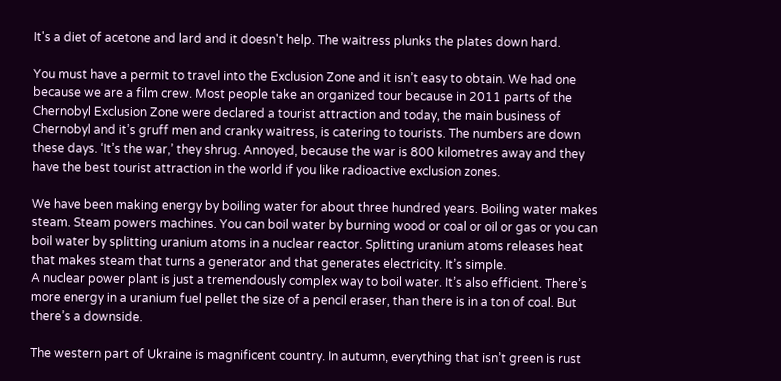It's a diet of acetone and lard and it doesn't help. The waitress plunks the plates down hard.

You must have a permit to travel into the Exclusion Zone and it isn’t easy to obtain. We had one because we are a film crew. Most people take an organized tour because in 2011 parts of the Chernobyl Exclusion Zone were declared a tourist attraction and today, the main business of Chernobyl and it’s gruff men and cranky waitress, is catering to tourists. The numbers are down these days. ‘It’s the war,’ they shrug. Annoyed, because the war is 800 kilometres away and they have the best tourist attraction in the world if you like radioactive exclusion zones.

We have been making energy by boiling water for about three hundred years. Boiling water makes steam. Steam powers machines. You can boil water by burning wood or coal or oil or gas or you can boil water by splitting uranium atoms in a nuclear reactor. Splitting uranium atoms releases heat that makes steam that turns a generator and that generates electricity. It’s simple.
A nuclear power plant is just a tremendously complex way to boil water. It’s also efficient. There’s more energy in a uranium fuel pellet the size of a pencil eraser, than there is in a ton of coal. But there’s a downside.

The western part of Ukraine is magnificent country. In autumn, everything that isn’t green is rust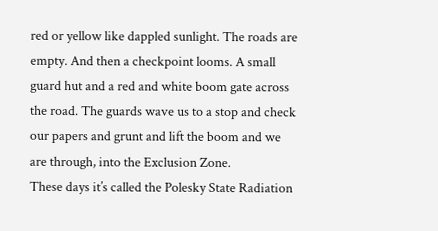red or yellow like dappled sunlight. The roads are empty. And then a checkpoint looms. A small guard hut and a red and white boom gate across the road. The guards wave us to a stop and check our papers and grunt and lift the boom and we are through, into the Exclusion Zone.
These days it’s called the Polesky State Radiation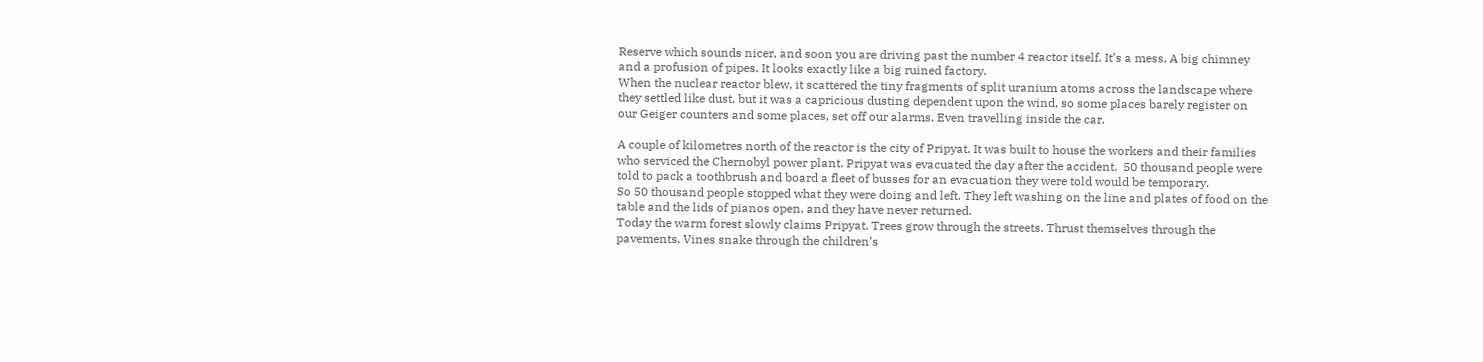Reserve which sounds nicer, and soon you are driving past the number 4 reactor itself. It’s a mess. A big chimney and a profusion of pipes. It looks exactly like a big ruined factory.
When the nuclear reactor blew, it scattered the tiny fragments of split uranium atoms across the landscape where they settled like dust, but it was a capricious dusting dependent upon the wind, so some places barely register on our Geiger counters and some places, set off our alarms. Even travelling inside the car.

A couple of kilometres north of the reactor is the city of Pripyat. It was built to house the workers and their families who serviced the Chernobyl power plant. Pripyat was evacuated the day after the accident.  50 thousand people were told to pack a toothbrush and board a fleet of busses for an evacuation they were told would be temporary.
So 50 thousand people stopped what they were doing and left. They left washing on the line and plates of food on the table and the lids of pianos open, and they have never returned.
Today the warm forest slowly claims Pripyat. Trees grow through the streets. Thrust themselves through the pavements. Vines snake through the children’s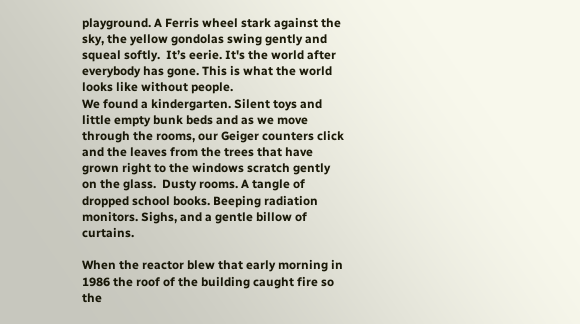playground. A Ferris wheel stark against the sky, the yellow gondolas swing gently and squeal softly.  It’s eerie. It's the world after everybody has gone. This is what the world looks like without people.
We found a kindergarten. Silent toys and little empty bunk beds and as we move through the rooms, our Geiger counters click and the leaves from the trees that have grown right to the windows scratch gently on the glass.  Dusty rooms. A tangle of dropped school books. Beeping radiation monitors. Sighs, and a gentle billow of curtains.

When the reactor blew that early morning in 1986 the roof of the building caught fire so the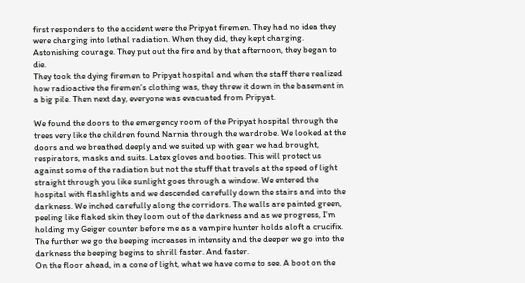first responders to the accident were the Pripyat firemen. They had no idea they were charging into lethal radiation. When they did, they kept charging. Astonishing courage. They put out the fire and by that afternoon, they began to die.
They took the dying firemen to Pripyat hospital and when the staff there realized how radioactive the firemen’s clothing was, they threw it down in the basement in a big pile. Then next day, everyone was evacuated from Pripyat.

We found the doors to the emergency room of the Pripyat hospital through the trees very like the children found Narnia through the wardrobe. We looked at the doors and we breathed deeply and we suited up with gear we had brought, respirators, masks and suits. Latex gloves and booties. This will protect us against some of the radiation but not the stuff that travels at the speed of light straight through you like sunlight goes through a window. We entered the hospital with flashlights and we descended carefully down the stairs and into the darkness. We inched carefully along the corridors. The walls are painted green, peeling like flaked skin they loom out of the darkness and as we progress, I’m holding my Geiger counter before me as a vampire hunter holds aloft a crucifix. The further we go the beeping increases in intensity and the deeper we go into the darkness the beeping begins to shrill faster. And faster.
On the floor ahead, in a cone of light, what we have come to see. A boot on the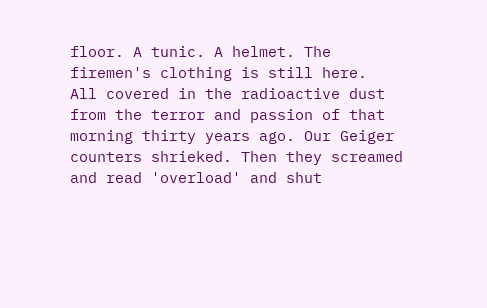floor. A tunic. A helmet. The firemen's clothing is still here.  All covered in the radioactive dust from the terror and passion of that morning thirty years ago. Our Geiger counters shrieked. Then they screamed and read 'overload' and shut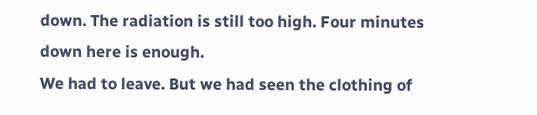down. The radiation is still too high. Four minutes down here is enough.
We had to leave. But we had seen the clothing of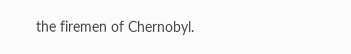the firemen of Chernobyl.